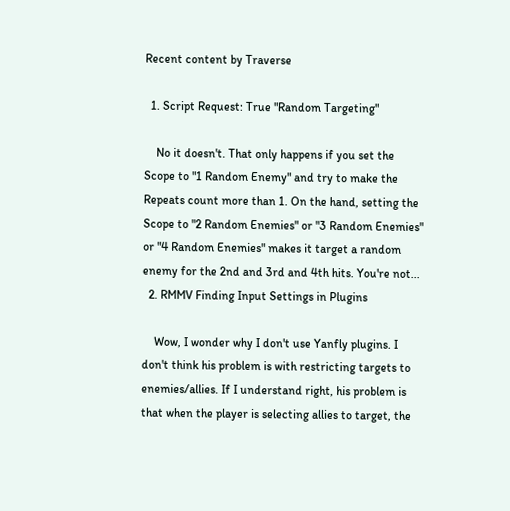Recent content by Traverse

  1. Script Request: True "Random Targeting"

    No it doesn't. That only happens if you set the Scope to "1 Random Enemy" and try to make the Repeats count more than 1. On the hand, setting the Scope to "2 Random Enemies" or "3 Random Enemies" or "4 Random Enemies" makes it target a random enemy for the 2nd and 3rd and 4th hits. You're not...
  2. RMMV Finding Input Settings in Plugins

    Wow, I wonder why I don't use Yanfly plugins. I don't think his problem is with restricting targets to enemies/allies. If I understand right, his problem is that when the player is selecting allies to target, the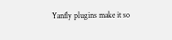Yanfly plugins make it so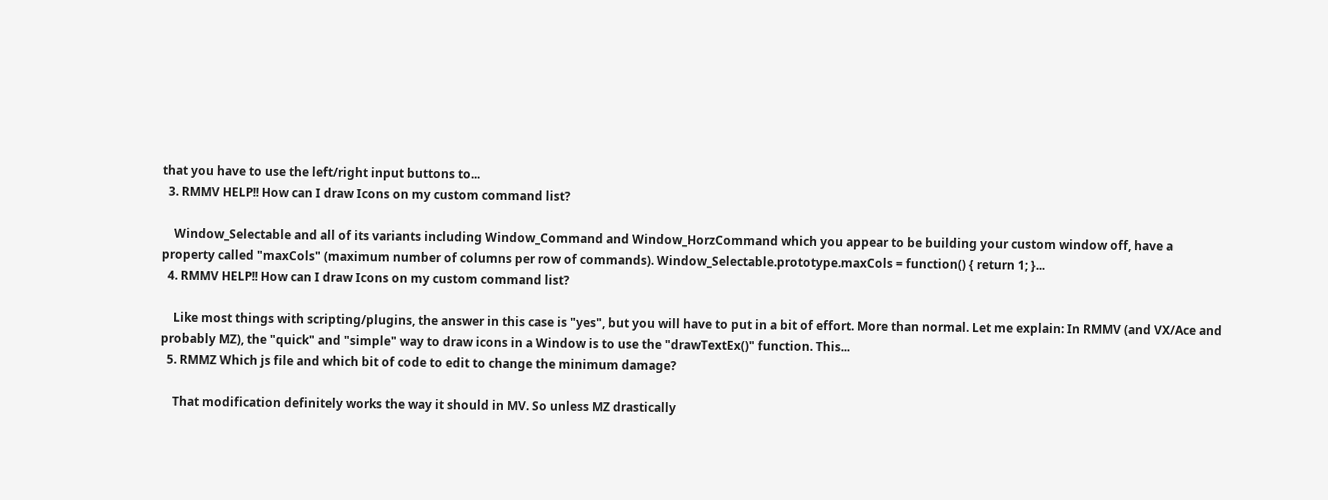that you have to use the left/right input buttons to...
  3. RMMV HELP!! How can I draw Icons on my custom command list?

    Window_Selectable and all of its variants including Window_Command and Window_HorzCommand which you appear to be building your custom window off, have a property called "maxCols" (maximum number of columns per row of commands). Window_Selectable.prototype.maxCols = function() { return 1; }...
  4. RMMV HELP!! How can I draw Icons on my custom command list?

    Like most things with scripting/plugins, the answer in this case is "yes", but you will have to put in a bit of effort. More than normal. Let me explain: In RMMV (and VX/Ace and probably MZ), the "quick" and "simple" way to draw icons in a Window is to use the "drawTextEx()" function. This...
  5. RMMZ Which js file and which bit of code to edit to change the minimum damage?

    That modification definitely works the way it should in MV. So unless MZ drastically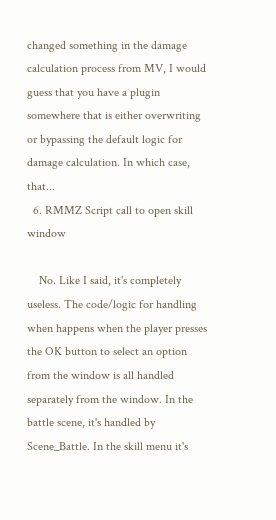changed something in the damage calculation process from MV, I would guess that you have a plugin somewhere that is either overwriting or bypassing the default logic for damage calculation. In which case, that...
  6. RMMZ Script call to open skill window

    No. Like I said, it's completely useless. The code/logic for handling when happens when the player presses the OK button to select an option from the window is all handled separately from the window. In the battle scene, it's handled by Scene_Battle. In the skill menu it's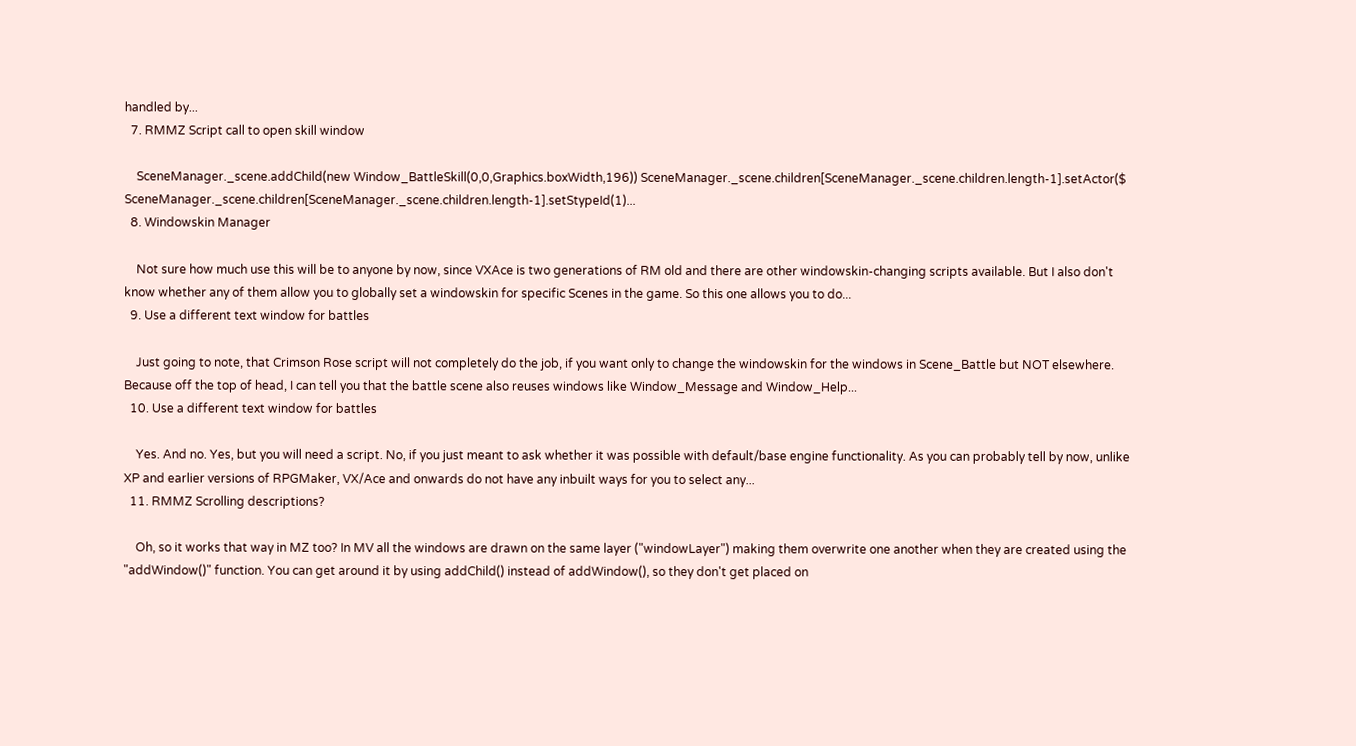handled by...
  7. RMMZ Script call to open skill window

    SceneManager._scene.addChild(new Window_BattleSkill(0,0,Graphics.boxWidth,196)) SceneManager._scene.children[SceneManager._scene.children.length-1].setActor($ SceneManager._scene.children[SceneManager._scene.children.length-1].setStypeId(1)...
  8. Windowskin Manager

    Not sure how much use this will be to anyone by now, since VXAce is two generations of RM old and there are other windowskin-changing scripts available. But I also don't know whether any of them allow you to globally set a windowskin for specific Scenes in the game. So this one allows you to do...
  9. Use a different text window for battles

    Just going to note, that Crimson Rose script will not completely do the job, if you want only to change the windowskin for the windows in Scene_Battle but NOT elsewhere. Because off the top of head, I can tell you that the battle scene also reuses windows like Window_Message and Window_Help...
  10. Use a different text window for battles

    Yes. And no. Yes, but you will need a script. No, if you just meant to ask whether it was possible with default/base engine functionality. As you can probably tell by now, unlike XP and earlier versions of RPGMaker, VX/Ace and onwards do not have any inbuilt ways for you to select any...
  11. RMMZ Scrolling descriptions?

    Oh, so it works that way in MZ too? In MV all the windows are drawn on the same layer ("windowLayer") making them overwrite one another when they are created using the "addWindow()" function. You can get around it by using addChild() instead of addWindow(), so they don't get placed on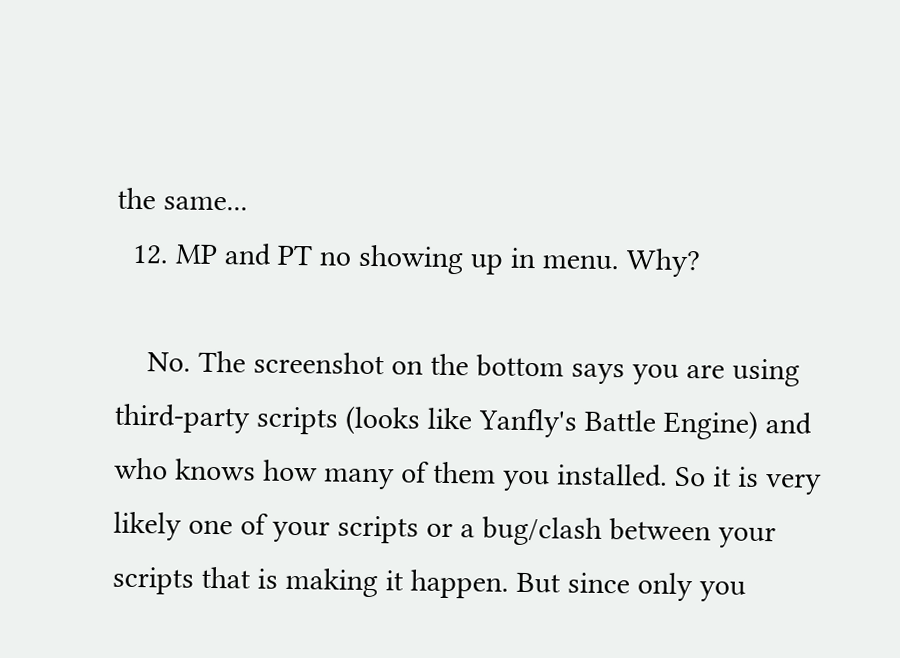the same...
  12. MP and PT no showing up in menu. Why?

    No. The screenshot on the bottom says you are using third-party scripts (looks like Yanfly's Battle Engine) and who knows how many of them you installed. So it is very likely one of your scripts or a bug/clash between your scripts that is making it happen. But since only you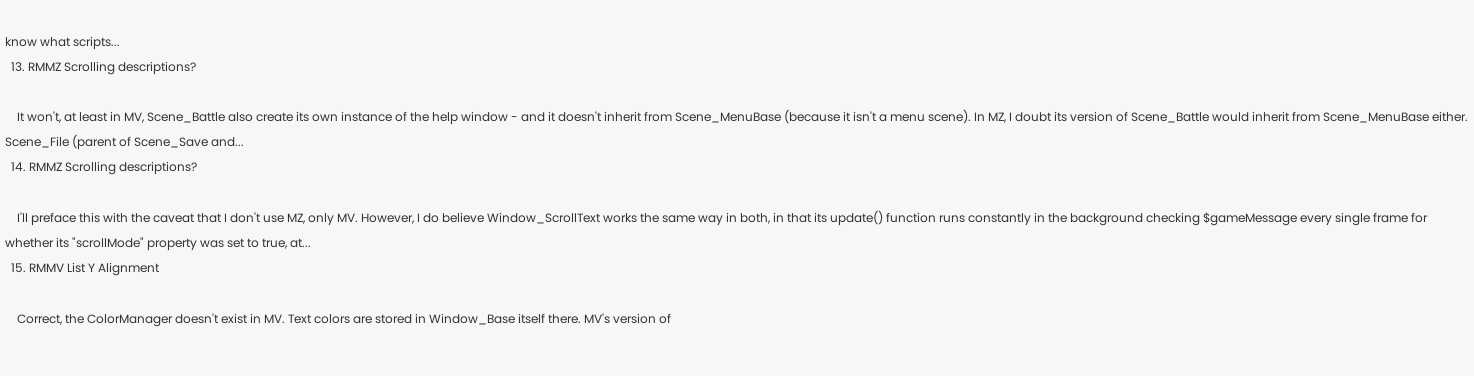know what scripts...
  13. RMMZ Scrolling descriptions?

    It won't, at least in MV, Scene_Battle also create its own instance of the help window - and it doesn't inherit from Scene_MenuBase (because it isn't a menu scene). In MZ, I doubt its version of Scene_Battle would inherit from Scene_MenuBase either. Scene_File (parent of Scene_Save and...
  14. RMMZ Scrolling descriptions?

    I'll preface this with the caveat that I don't use MZ, only MV. However, I do believe Window_ScrollText works the same way in both, in that its update() function runs constantly in the background checking $gameMessage every single frame for whether its "scrollMode" property was set to true, at...
  15. RMMV List Y Alignment

    Correct, the ColorManager doesn't exist in MV. Text colors are stored in Window_Base itself there. MV's version of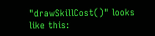"drawSkillCost()" looks like this: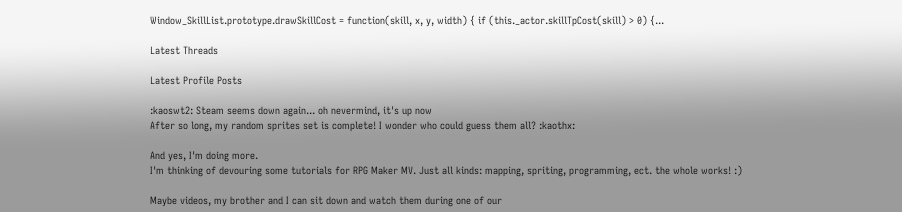Window_SkillList.prototype.drawSkillCost = function(skill, x, y, width) { if (this._actor.skillTpCost(skill) > 0) {...

Latest Threads

Latest Profile Posts

:kaoswt2: Steam seems down again... oh nevermind, it's up now
After so long, my random sprites set is complete! I wonder who could guess them all? :kaothx:

And yes, I'm doing more.
I'm thinking of devouring some tutorials for RPG Maker MV. Just all kinds: mapping, spriting, programming, ect. the whole works! :)

Maybe videos, my brother and I can sit down and watch them during one of our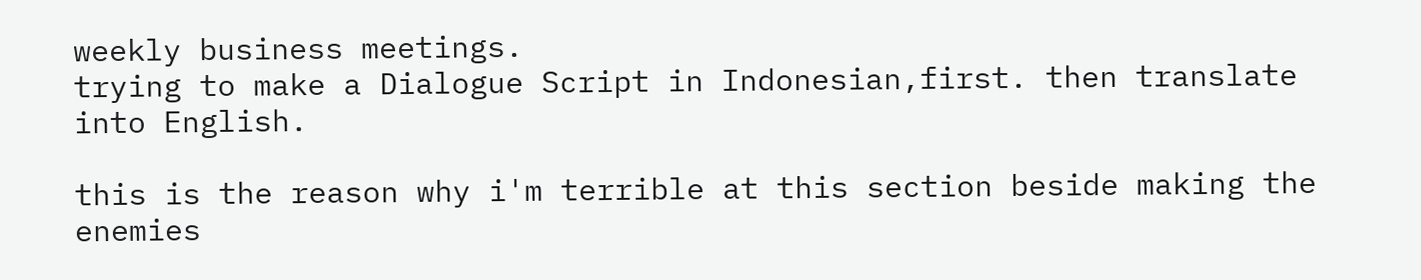weekly business meetings.
trying to make a Dialogue Script in Indonesian,first. then translate into English.

this is the reason why i'm terrible at this section beside making the enemies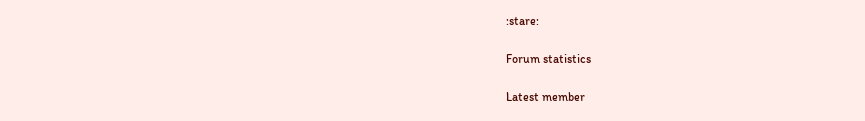:stare:

Forum statistics

Latest member